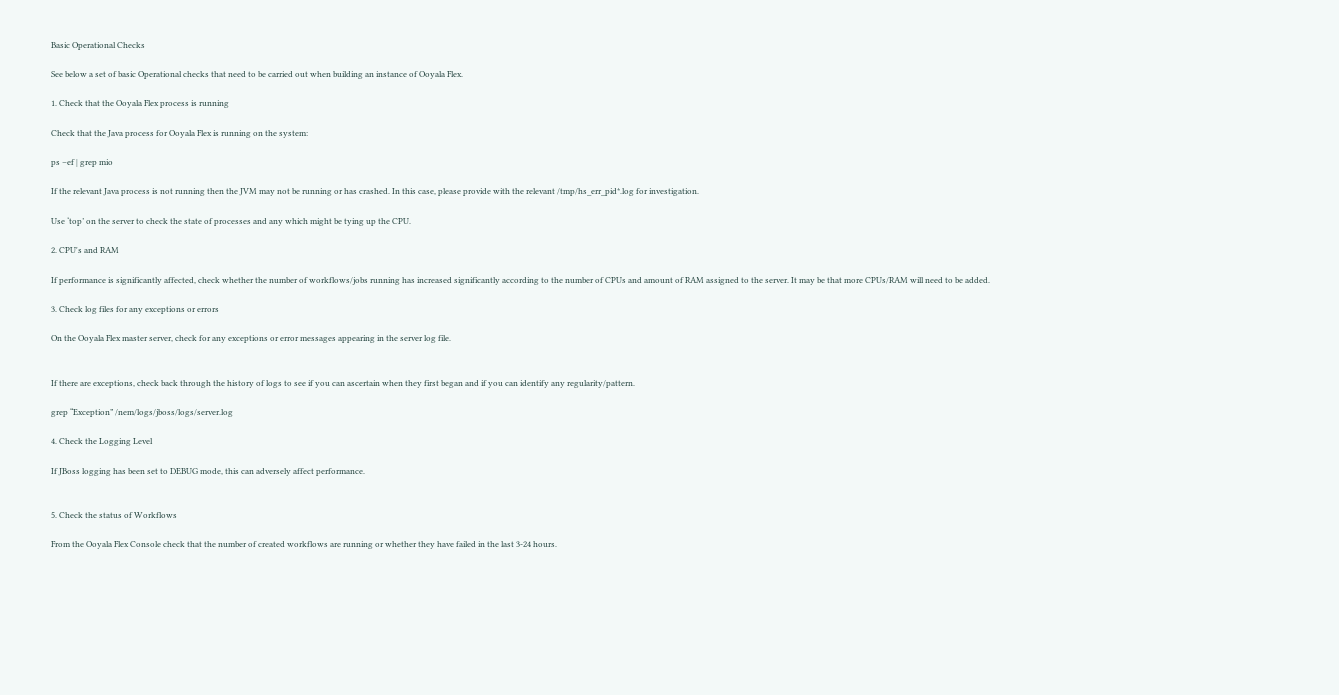Basic Operational Checks

See below a set of basic Operational checks that need to be carried out when building an instance of Ooyala Flex.

1. Check that the Ooyala Flex process is running

Check that the Java process for Ooyala Flex is running on the system:

ps –ef | grep mio

If the relevant Java process is not running then the JVM may not be running or has crashed. In this case, please provide with the relevant /tmp/hs_err_pid*.log for investigation.

Use ‘top’ on the server to check the state of processes and any which might be tying up the CPU.

2. CPU's and RAM

If performance is significantly affected, check whether the number of workflows/jobs running has increased significantly according to the number of CPUs and amount of RAM assigned to the server. It may be that more CPUs/RAM will need to be added.

3. Check log files for any exceptions or errors

On the Ooyala Flex master server, check for any exceptions or error messages appearing in the server log file.


If there are exceptions, check back through the history of logs to see if you can ascertain when they first began and if you can identify any regularity/pattern.

grep “Exception” /nem/logs/jboss/logs/server.log

4. Check the Logging Level

If JBoss logging has been set to DEBUG mode, this can adversely affect performance.


5. Check the status of Workflows

From the Ooyala Flex Console check that the number of created workflows are running or whether they have failed in the last 3-24 hours.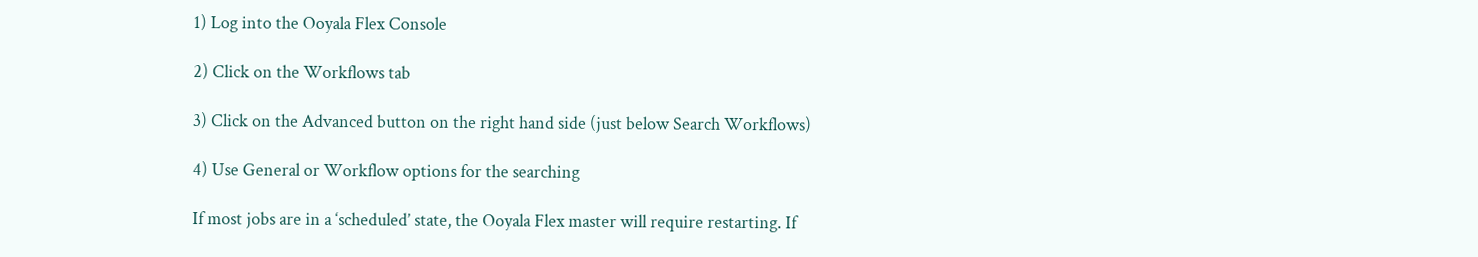1) Log into the Ooyala Flex Console

2) Click on the Workflows tab

3) Click on the Advanced button on the right hand side (just below Search Workflows)

4) Use General or Workflow options for the searching

If most jobs are in a ‘scheduled’ state, the Ooyala Flex master will require restarting. If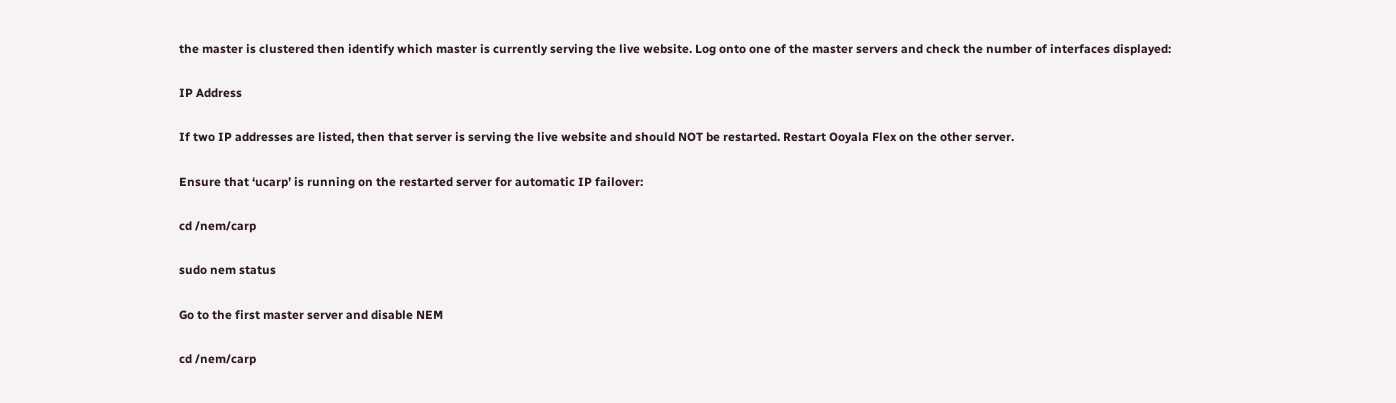the master is clustered then identify which master is currently serving the live website. Log onto one of the master servers and check the number of interfaces displayed:

IP Address

If two IP addresses are listed, then that server is serving the live website and should NOT be restarted. Restart Ooyala Flex on the other server.

Ensure that ‘ucarp’ is running on the restarted server for automatic IP failover:

cd /nem/carp

sudo nem status

Go to the first master server and disable NEM

cd /nem/carp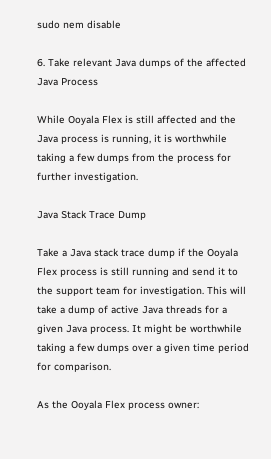sudo nem disable

6. Take relevant Java dumps of the affected Java Process

While Ooyala Flex is still affected and the Java process is running, it is worthwhile taking a few dumps from the process for further investigation.

Java Stack Trace Dump

Take a Java stack trace dump if the Ooyala Flex process is still running and send it to the support team for investigation. This will take a dump of active Java threads for a given Java process. It might be worthwhile taking a few dumps over a given time period for comparison.

As the Ooyala Flex process owner: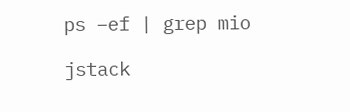ps –ef | grep mio

jstack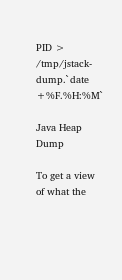PID > /tmp/jstack-dump.`date +%F.%H:%M`

Java Heap Dump

To get a view of what the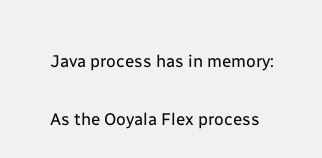Java process has in memory:

As the Ooyala Flex process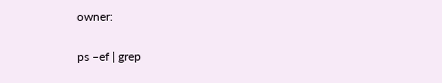owner:

ps –ef | grep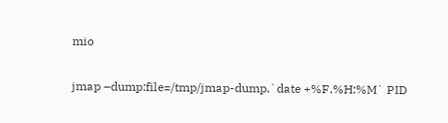mio

jmap –dump:file=/tmp/jmap-dump.`date +%F.%H:%M` PID